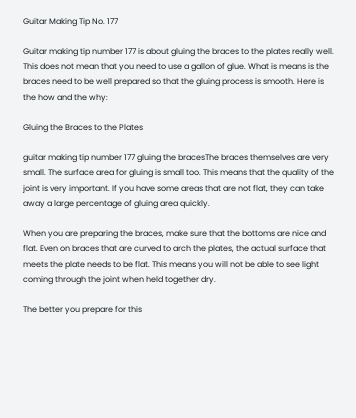Guitar Making Tip No. 177

Guitar making tip number 177 is about gluing the braces to the plates really well. This does not mean that you need to use a gallon of glue. What is means is the braces need to be well prepared so that the gluing process is smooth. Here is the how and the why:

Gluing the Braces to the Plates

guitar making tip number 177 gluing the bracesThe braces themselves are very small. The surface area for gluing is small too. This means that the quality of the joint is very important. If you have some areas that are not flat, they can take away a large percentage of gluing area quickly.

When you are preparing the braces, make sure that the bottoms are nice and flat. Even on braces that are curved to arch the plates, the actual surface that meets the plate needs to be flat. This means you will not be able to see light coming through the joint when held together dry.

The better you prepare for this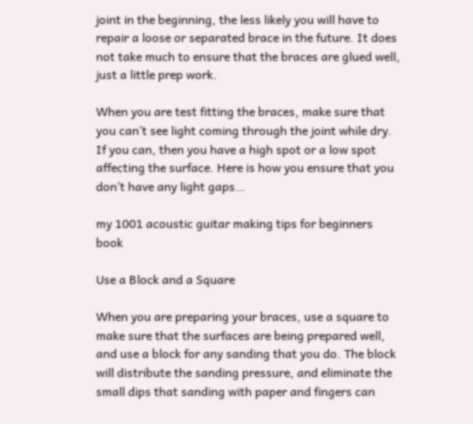joint in the beginning, the less likely you will have to repair a loose or separated brace in the future. It does not take much to ensure that the braces are glued well, just a little prep work.

When you are test fitting the braces, make sure that you can’t see light coming through the joint while dry. If you can, then you have a high spot or a low spot affecting the surface. Here is how you ensure that you don’t have any light gaps…

my 1001 acoustic guitar making tips for beginners book

Use a Block and a Square

When you are preparing your braces, use a square to make sure that the surfaces are being prepared well, and use a block for any sanding that you do. The block will distribute the sanding pressure, and eliminate the small dips that sanding with paper and fingers can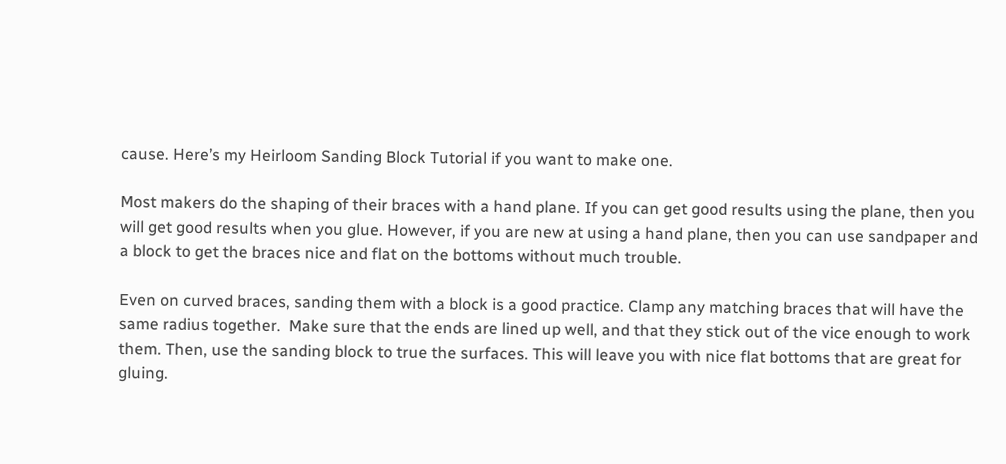cause. Here’s my Heirloom Sanding Block Tutorial if you want to make one.

Most makers do the shaping of their braces with a hand plane. If you can get good results using the plane, then you will get good results when you glue. However, if you are new at using a hand plane, then you can use sandpaper and a block to get the braces nice and flat on the bottoms without much trouble.

Even on curved braces, sanding them with a block is a good practice. Clamp any matching braces that will have the same radius together.  Make sure that the ends are lined up well, and that they stick out of the vice enough to work them. Then, use the sanding block to true the surfaces. This will leave you with nice flat bottoms that are great for gluing.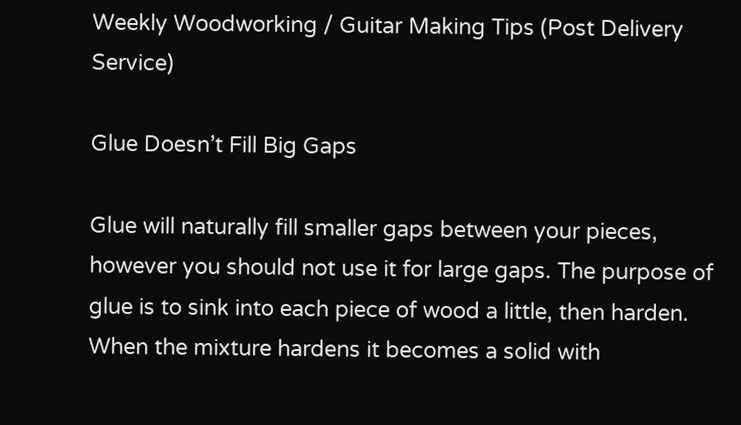Weekly Woodworking / Guitar Making Tips (Post Delivery Service)

Glue Doesn’t Fill Big Gaps

Glue will naturally fill smaller gaps between your pieces, however you should not use it for large gaps. The purpose of glue is to sink into each piece of wood a little, then harden. When the mixture hardens it becomes a solid with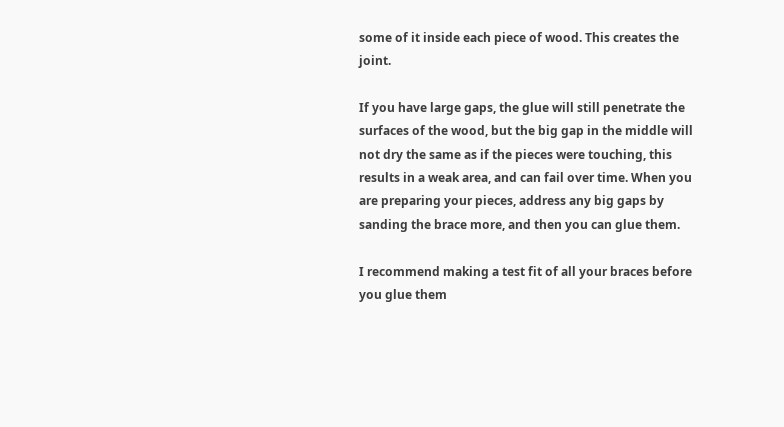some of it inside each piece of wood. This creates the joint.

If you have large gaps, the glue will still penetrate the surfaces of the wood, but the big gap in the middle will not dry the same as if the pieces were touching, this results in a weak area, and can fail over time. When you are preparing your pieces, address any big gaps by sanding the brace more, and then you can glue them.

I recommend making a test fit of all your braces before you glue them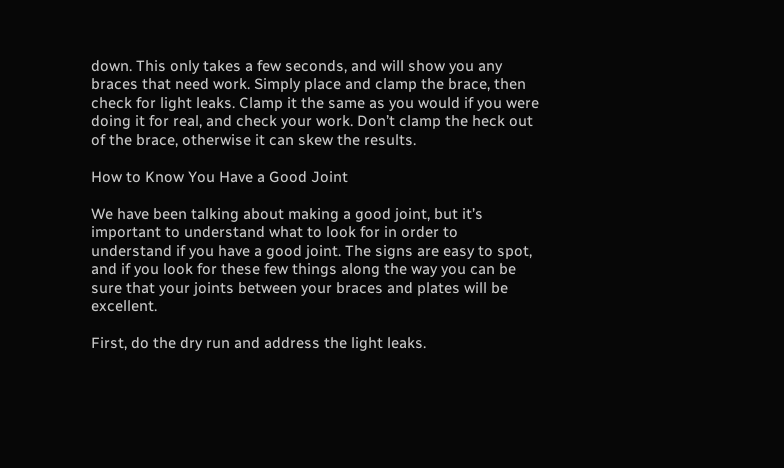down. This only takes a few seconds, and will show you any braces that need work. Simply place and clamp the brace, then check for light leaks. Clamp it the same as you would if you were doing it for real, and check your work. Don’t clamp the heck out of the brace, otherwise it can skew the results.

How to Know You Have a Good Joint

We have been talking about making a good joint, but it’s important to understand what to look for in order to understand if you have a good joint. The signs are easy to spot, and if you look for these few things along the way you can be sure that your joints between your braces and plates will be excellent.

First, do the dry run and address the light leaks.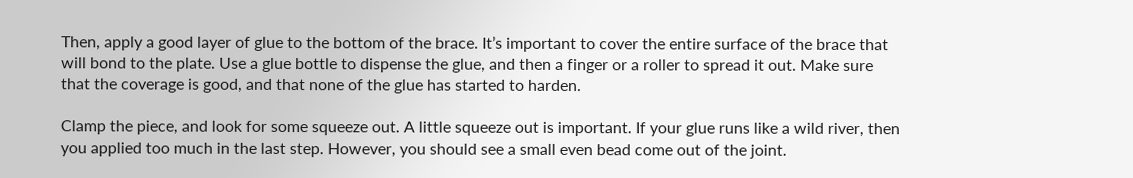Then, apply a good layer of glue to the bottom of the brace. It’s important to cover the entire surface of the brace that will bond to the plate. Use a glue bottle to dispense the glue, and then a finger or a roller to spread it out. Make sure that the coverage is good, and that none of the glue has started to harden.

Clamp the piece, and look for some squeeze out. A little squeeze out is important. If your glue runs like a wild river, then you applied too much in the last step. However, you should see a small even bead come out of the joint.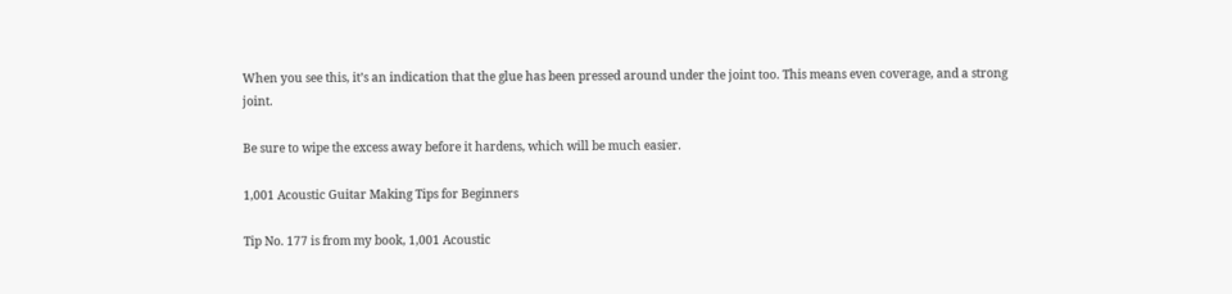When you see this, it’s an indication that the glue has been pressed around under the joint too. This means even coverage, and a strong joint.

Be sure to wipe the excess away before it hardens, which will be much easier.

1,001 Acoustic Guitar Making Tips for Beginners

Tip No. 177 is from my book, 1,001 Acoustic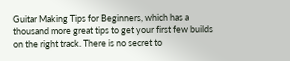Guitar Making Tips for Beginners, which has a thousand more great tips to get your first few builds on the right track. There is no secret to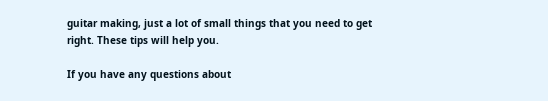guitar making, just a lot of small things that you need to get right. These tips will help you.

If you have any questions about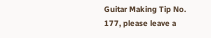Guitar Making Tip No. 177, please leave a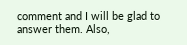comment and I will be glad to answer them. Also,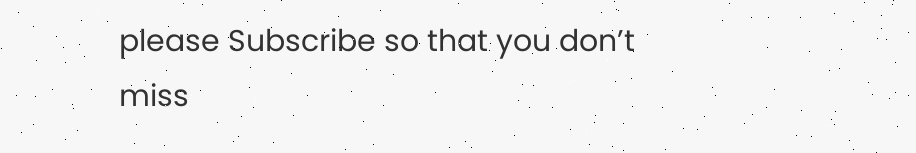please Subscribe so that you don’t miss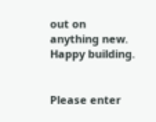out on anything new. Happy building.


Please enter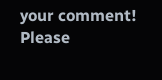your comment!
Please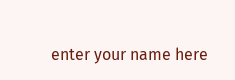enter your name here